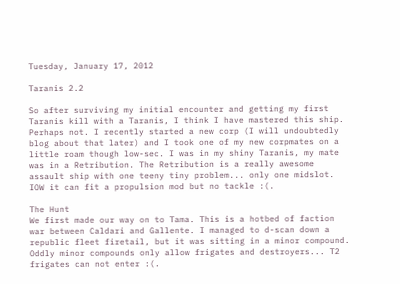Tuesday, January 17, 2012

Taranis 2.2

So after surviving my initial encounter and getting my first Taranis kill with a Taranis, I think I have mastered this ship. Perhaps not. I recently started a new corp (I will undoubtedly blog about that later) and I took one of my new corpmates on a little roam though low-sec. I was in my shiny Taranis, my mate was in a Retribution. The Retribution is a really awesome assault ship with one teeny tiny problem... only one midslot. IOW it can fit a propulsion mod but no tackle :(.

The Hunt
We first made our way on to Tama. This is a hotbed of faction war between Caldari and Gallente. I managed to d-scan down a republic fleet firetail, but it was sitting in a minor compound. Oddly minor compounds only allow frigates and destroyers... T2 frigates can not enter :(.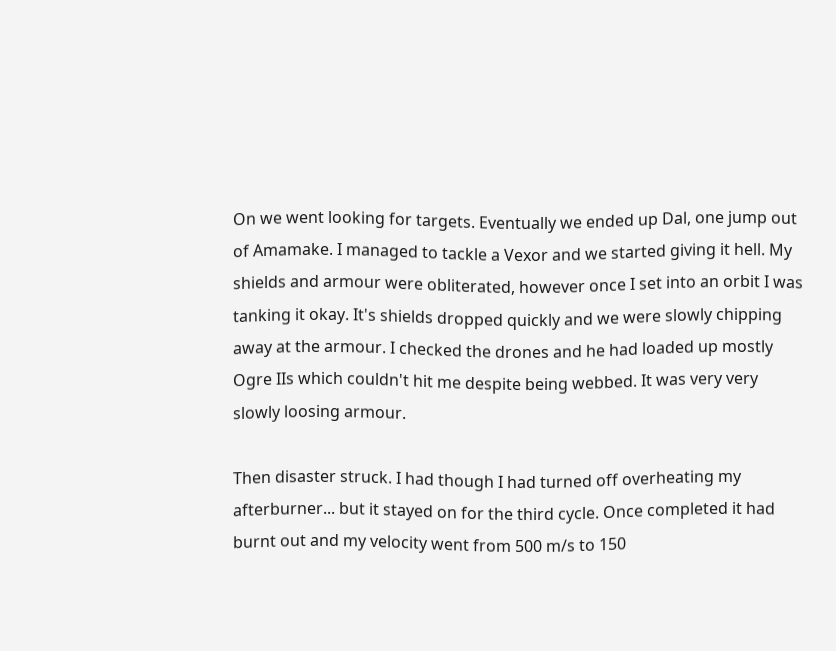On we went looking for targets. Eventually we ended up Dal, one jump out of Amamake. I managed to tackle a Vexor and we started giving it hell. My shields and armour were obliterated, however once I set into an orbit I was tanking it okay. It's shields dropped quickly and we were slowly chipping away at the armour. I checked the drones and he had loaded up mostly Ogre IIs which couldn't hit me despite being webbed. It was very very slowly loosing armour.

Then disaster struck. I had though I had turned off overheating my afterburner... but it stayed on for the third cycle. Once completed it had burnt out and my velocity went from 500 m/s to 150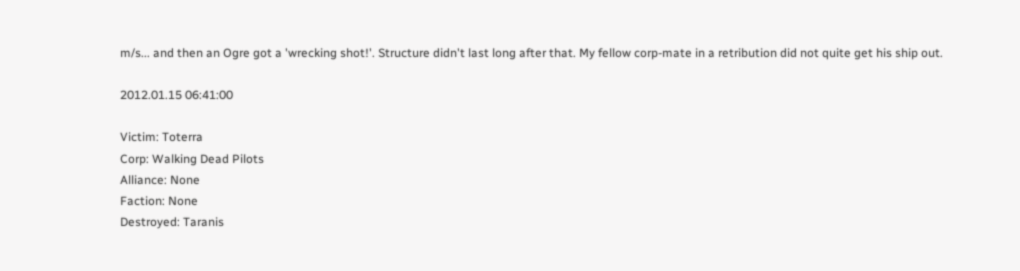m/s... and then an Ogre got a 'wrecking shot!'. Structure didn't last long after that. My fellow corp-mate in a retribution did not quite get his ship out.

2012.01.15 06:41:00

Victim: Toterra
Corp: Walking Dead Pilots
Alliance: None
Faction: None
Destroyed: Taranis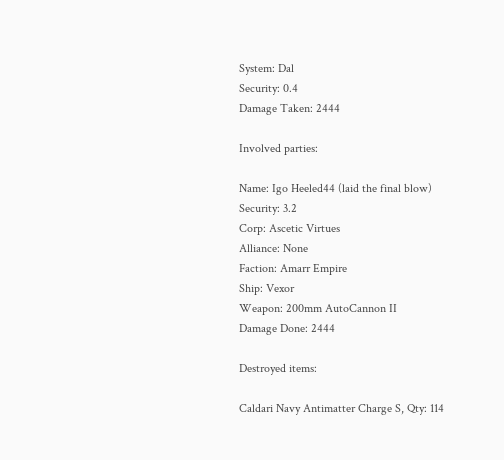System: Dal
Security: 0.4
Damage Taken: 2444

Involved parties:

Name: Igo Heeled44 (laid the final blow)
Security: 3.2
Corp: Ascetic Virtues
Alliance: None
Faction: Amarr Empire
Ship: Vexor
Weapon: 200mm AutoCannon II
Damage Done: 2444

Destroyed items:

Caldari Navy Antimatter Charge S, Qty: 114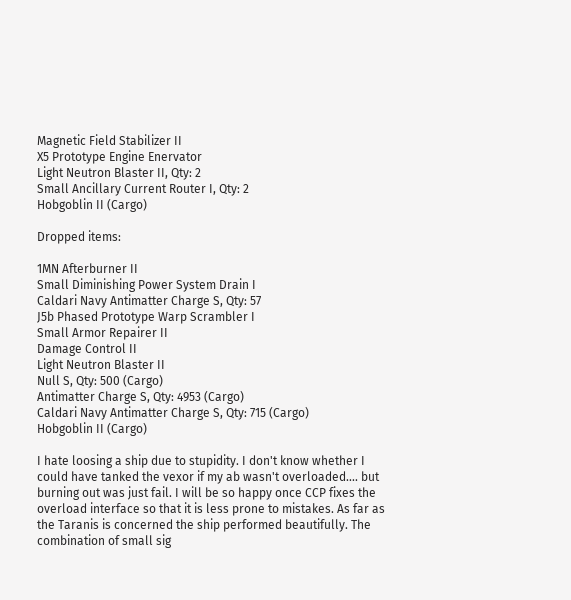Magnetic Field Stabilizer II
X5 Prototype Engine Enervator
Light Neutron Blaster II, Qty: 2
Small Ancillary Current Router I, Qty: 2
Hobgoblin II (Cargo)

Dropped items:

1MN Afterburner II
Small Diminishing Power System Drain I
Caldari Navy Antimatter Charge S, Qty: 57
J5b Phased Prototype Warp Scrambler I
Small Armor Repairer II
Damage Control II
Light Neutron Blaster II
Null S, Qty: 500 (Cargo)
Antimatter Charge S, Qty: 4953 (Cargo)
Caldari Navy Antimatter Charge S, Qty: 715 (Cargo)
Hobgoblin II (Cargo)

I hate loosing a ship due to stupidity. I don't know whether I could have tanked the vexor if my ab wasn't overloaded.... but burning out was just fail. I will be so happy once CCP fixes the overload interface so that it is less prone to mistakes. As far as the Taranis is concerned the ship performed beautifully. The combination of small sig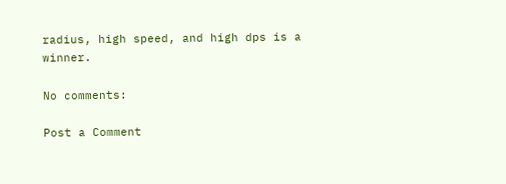radius, high speed, and high dps is a winner.

No comments:

Post a Comment